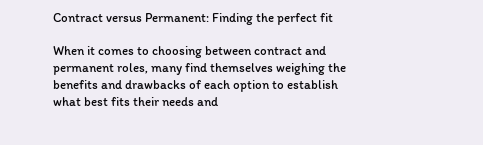Contract versus Permanent: Finding the perfect fit

When it comes to choosing between contract and permanent roles, many find themselves weighing the benefits and drawbacks of each option to establish what best fits their needs and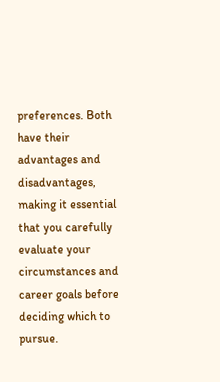preferences. Both have their advantages and disadvantages, making it essential that you carefully evaluate your circumstances and career goals before deciding which to pursue.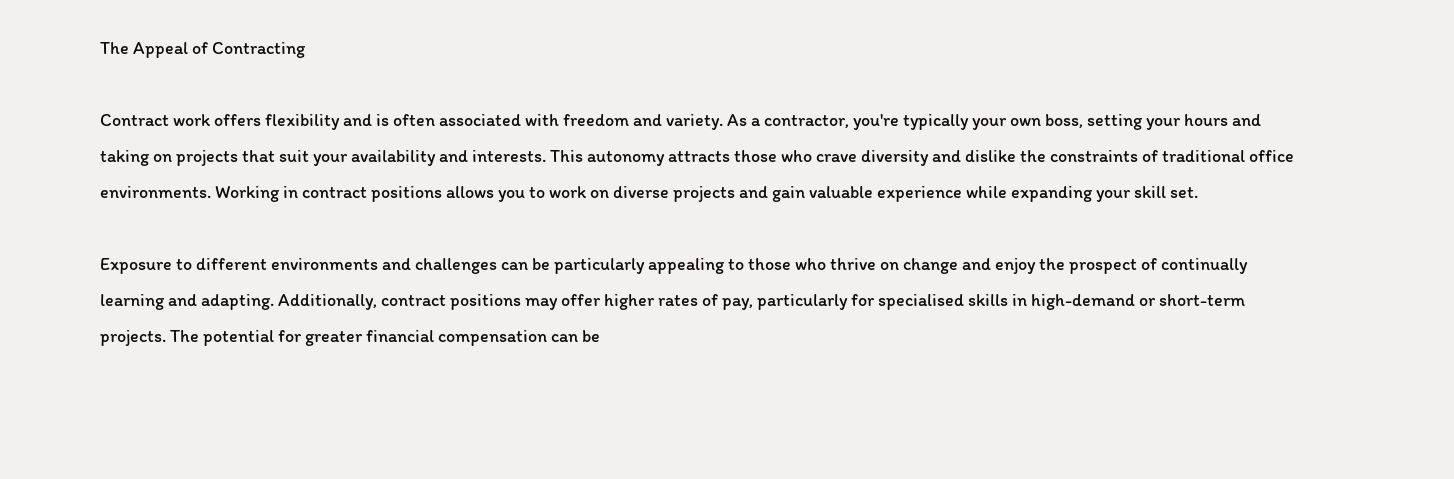The Appeal of Contracting

Contract work offers flexibility and is often associated with freedom and variety. As a contractor, you're typically your own boss, setting your hours and taking on projects that suit your availability and interests. This autonomy attracts those who crave diversity and dislike the constraints of traditional office environments. Working in contract positions allows you to work on diverse projects and gain valuable experience while expanding your skill set.

Exposure to different environments and challenges can be particularly appealing to those who thrive on change and enjoy the prospect of continually learning and adapting. Additionally, contract positions may offer higher rates of pay, particularly for specialised skills in high-demand or short-term projects. The potential for greater financial compensation can be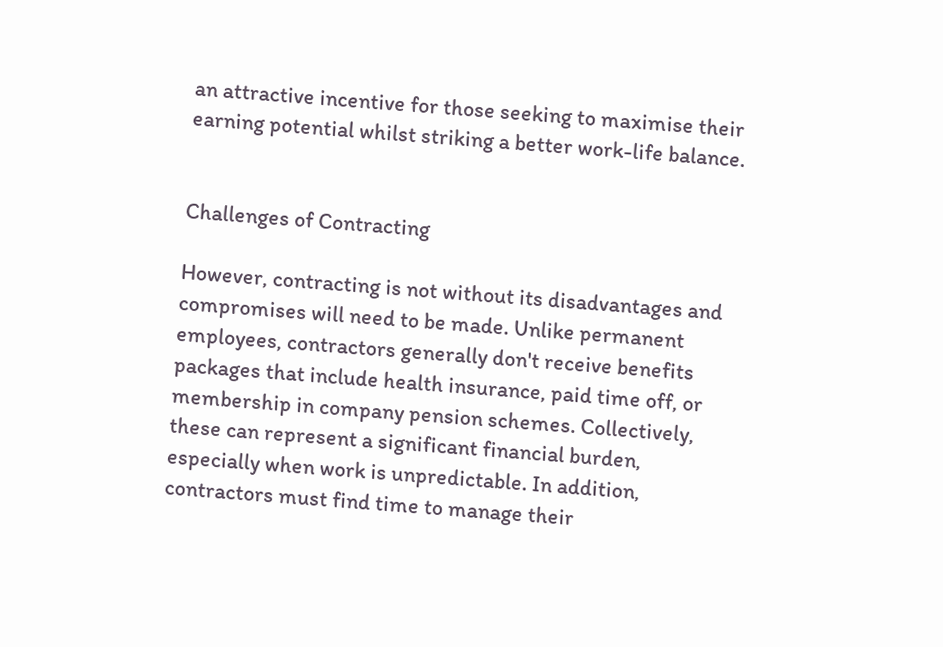an attractive incentive for those seeking to maximise their earning potential whilst striking a better work-life balance.


Challenges of Contracting

However, contracting is not without its disadvantages and compromises will need to be made. Unlike permanent employees, contractors generally don't receive benefits packages that include health insurance, paid time off, or membership in company pension schemes. Collectively, these can represent a significant financial burden, especially when work is unpredictable. In addition, contractors must find time to manage their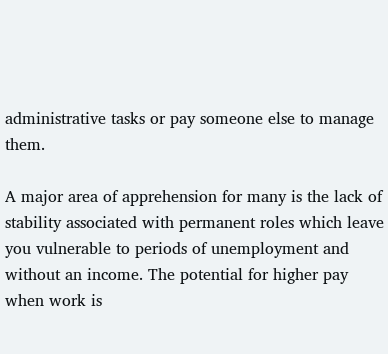administrative tasks or pay someone else to manage them.

A major area of apprehension for many is the lack of stability associated with permanent roles which leave you vulnerable to periods of unemployment and without an income. The potential for higher pay when work is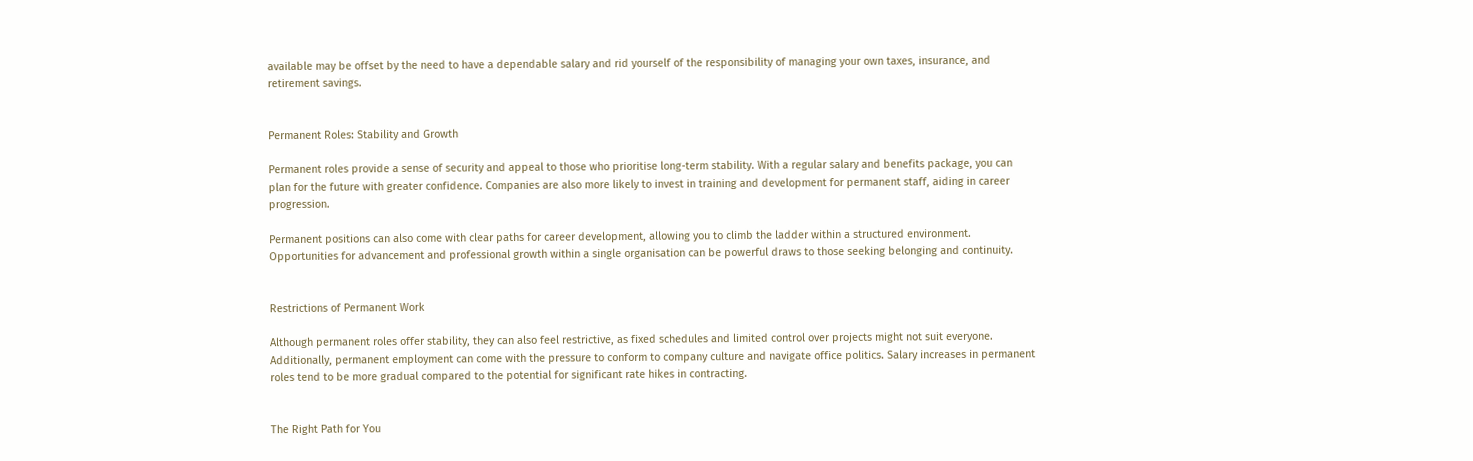available may be offset by the need to have a dependable salary and rid yourself of the responsibility of managing your own taxes, insurance, and retirement savings.


Permanent Roles: Stability and Growth

Permanent roles provide a sense of security and appeal to those who prioritise long-term stability. With a regular salary and benefits package, you can plan for the future with greater confidence. Companies are also more likely to invest in training and development for permanent staff, aiding in career progression.

Permanent positions can also come with clear paths for career development, allowing you to climb the ladder within a structured environment. Opportunities for advancement and professional growth within a single organisation can be powerful draws to those seeking belonging and continuity.


Restrictions of Permanent Work

Although permanent roles offer stability, they can also feel restrictive, as fixed schedules and limited control over projects might not suit everyone. Additionally, permanent employment can come with the pressure to conform to company culture and navigate office politics. Salary increases in permanent roles tend to be more gradual compared to the potential for significant rate hikes in contracting.


The Right Path for You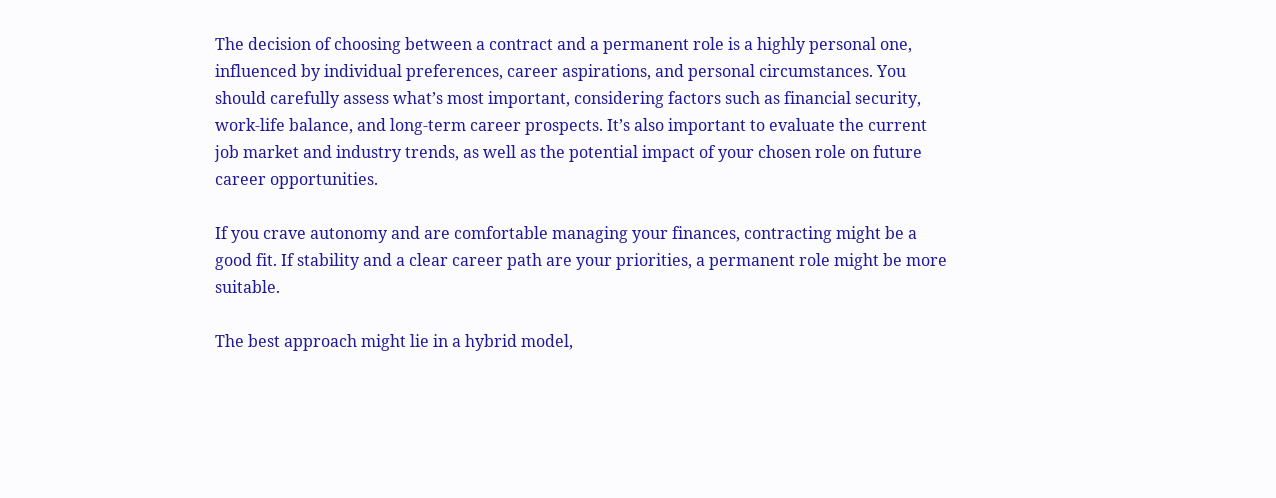The decision of choosing between a contract and a permanent role is a highly personal one, influenced by individual preferences, career aspirations, and personal circumstances. You should carefully assess what’s most important, considering factors such as financial security, work-life balance, and long-term career prospects. It’s also important to evaluate the current job market and industry trends, as well as the potential impact of your chosen role on future career opportunities.

If you crave autonomy and are comfortable managing your finances, contracting might be a good fit. If stability and a clear career path are your priorities, a permanent role might be more suitable.

The best approach might lie in a hybrid model,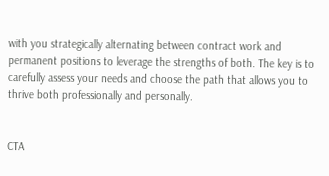with you strategically alternating between contract work and permanent positions to leverage the strengths of both. The key is to carefully assess your needs and choose the path that allows you to thrive both professionally and personally.


CTA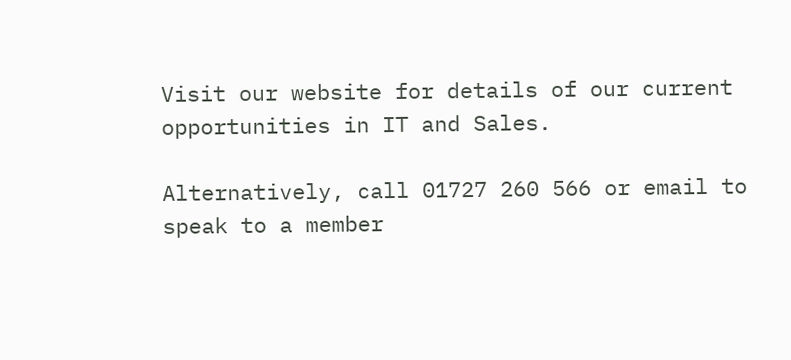Visit our website for details of our current opportunities in IT and Sales.

Alternatively, call 01727 260 566 or email to speak to a member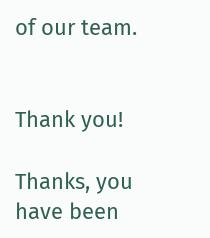of our team.


Thank you!

Thanks, you have been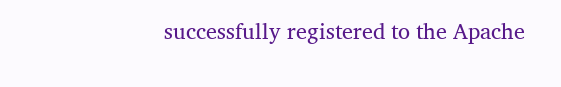successfully registered to the Apache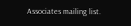Associates mailing list.